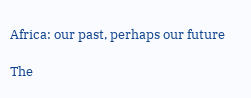Africa: our past, perhaps our future

The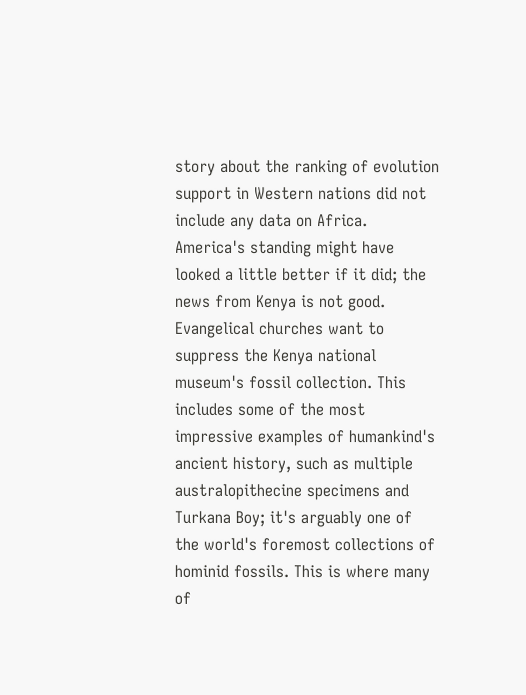story about the ranking of evolution support in Western nations did not include any data on Africa. America's standing might have looked a little better if it did; the news from Kenya is not good. Evangelical churches want to suppress the Kenya national museum's fossil collection. This includes some of the most impressive examples of humankind's ancient history, such as multiple australopithecine specimens and Turkana Boy; it's arguably one of the world's foremost collections of hominid fossils. This is where many of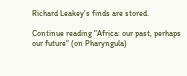Richard Leakey's finds are stored.

Continue reading "Africa: our past, perhaps our future" (on Pharyngula)